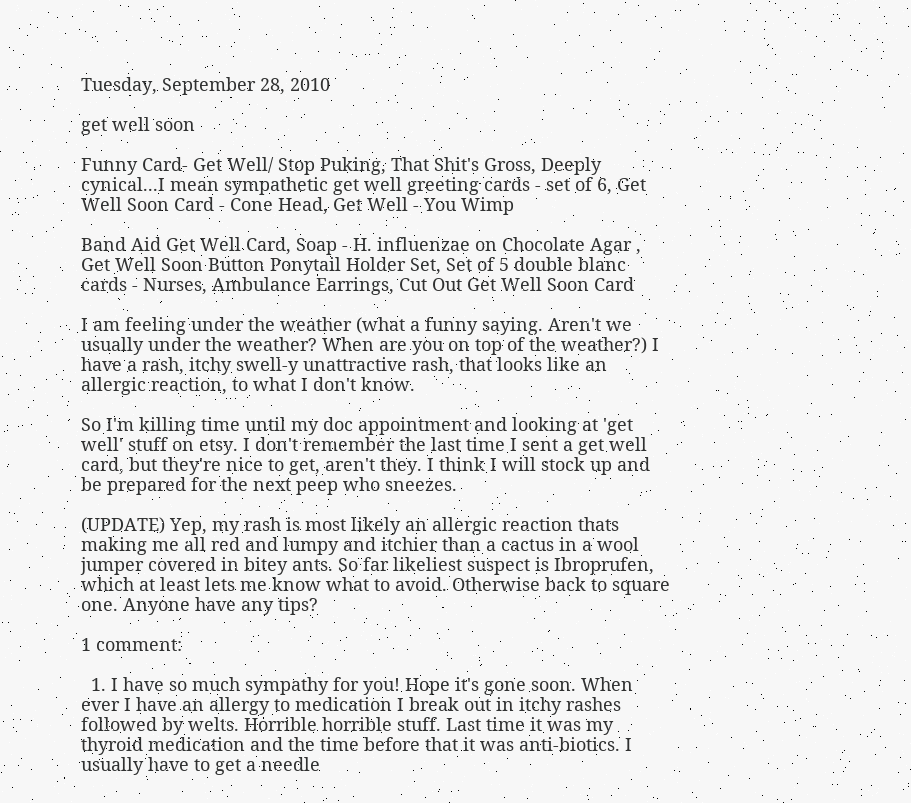Tuesday, September 28, 2010

get well soon

Funny Card- Get Well/ Stop Puking, That Shit's Gross, Deeply cynical...I mean sympathetic get well greeting cards - set of 6, Get Well Soon Card - Cone Head, Get Well - You Wimp

Band Aid Get Well Card, Soap - H. influenzae on Chocolate Agar , Get Well Soon Button Ponytail Holder Set, Set of 5 double blanc cards - Nurses, Ambulance Earrings, Cut Out Get Well Soon Card

I am feeling under the weather (what a funny saying. Aren't we usually under the weather? When are you on top of the weather?) I have a rash, itchy swell-y unattractive rash, that looks like an allergic reaction, to what I don't know.

So I'm killing time until my doc appointment and looking at 'get well' stuff on etsy. I don't remember the last time I sent a get well card, but they're nice to get, aren't they. I think I will stock up and be prepared for the next peep who sneezes.

(UPDATE) Yep, my rash is most likely an allergic reaction thats making me all red and lumpy and itchier than a cactus in a wool jumper covered in bitey ants. So far likeliest suspect is Ibroprufen, which at least lets me know what to avoid. Otherwise back to square one. Anyone have any tips?

1 comment:

  1. I have so much sympathy for you! Hope it's gone soon. When ever I have an allergy to medication I break out in itchy rashes followed by welts. Horrible horrible stuff. Last time it was my thyroid medication and the time before that it was anti-biotics. I usually have to get a needle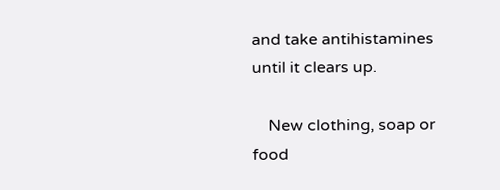and take antihistamines until it clears up.

    New clothing, soap or food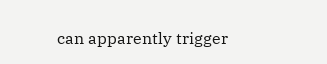can apparently trigger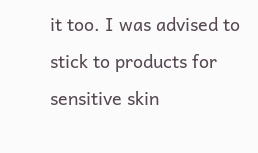it too. I was advised to stick to products for sensitive skin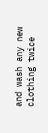and wash any new clothing twice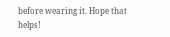before wearing it. Hope that helps!